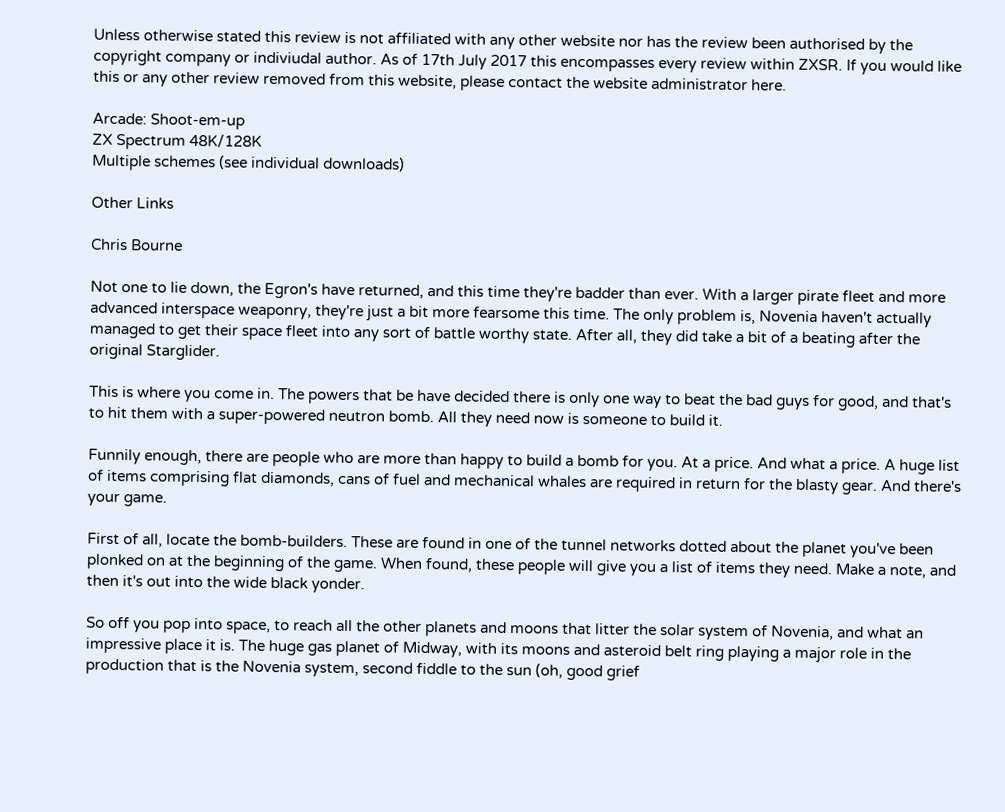Unless otherwise stated this review is not affiliated with any other website nor has the review been authorised by the copyright company or indiviudal author. As of 17th July 2017 this encompasses every review within ZXSR. If you would like this or any other review removed from this website, please contact the website administrator here.

Arcade: Shoot-em-up
ZX Spectrum 48K/128K
Multiple schemes (see individual downloads)

Other Links

Chris Bourne

Not one to lie down, the Egron's have returned, and this time they're badder than ever. With a larger pirate fleet and more advanced interspace weaponry, they're just a bit more fearsome this time. The only problem is, Novenia haven't actually managed to get their space fleet into any sort of battle worthy state. After all, they did take a bit of a beating after the original Starglider.

This is where you come in. The powers that be have decided there is only one way to beat the bad guys for good, and that's to hit them with a super-powered neutron bomb. All they need now is someone to build it.

Funnily enough, there are people who are more than happy to build a bomb for you. At a price. And what a price. A huge list of items comprising flat diamonds, cans of fuel and mechanical whales are required in return for the blasty gear. And there's your game.

First of all, locate the bomb-builders. These are found in one of the tunnel networks dotted about the planet you've been plonked on at the beginning of the game. When found, these people will give you a list of items they need. Make a note, and then it's out into the wide black yonder.

So off you pop into space, to reach all the other planets and moons that litter the solar system of Novenia, and what an impressive place it is. The huge gas planet of Midway, with its moons and asteroid belt ring playing a major role in the production that is the Novenia system, second fiddle to the sun (oh, good grief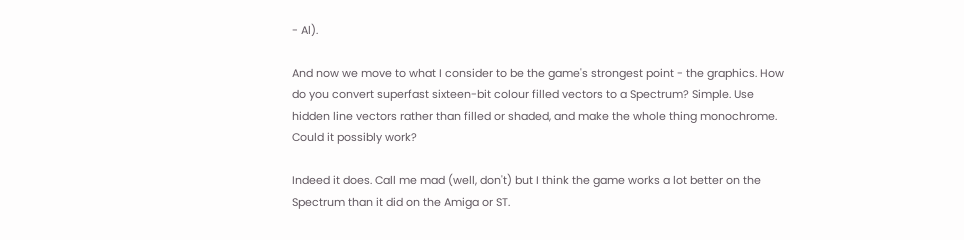- Al).

And now we move to what I consider to be the game's strongest point - the graphics. How do you convert superfast sixteen-bit colour filled vectors to a Spectrum? Simple. Use hidden line vectors rather than filled or shaded, and make the whole thing monochrome. Could it possibly work?

Indeed it does. Call me mad (well, don't) but I think the game works a lot better on the Spectrum than it did on the Amiga or ST.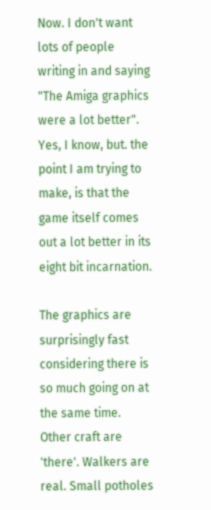Now. I don't want lots of people writing in and saying "The Amiga graphics were a lot better". Yes, I know, but. the point I am trying to make, is that the game itself comes out a lot better in its eight bit incarnation.

The graphics are surprisingly fast considering there is so much going on at the same time. Other craft are 'there'. Walkers are real. Small potholes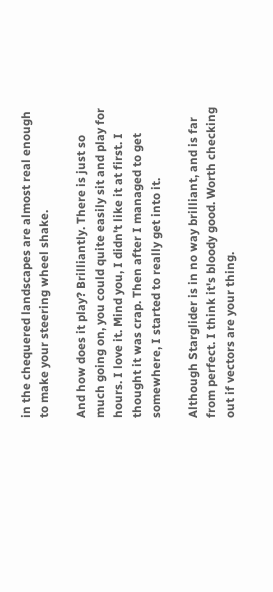in the chequered landscapes are almost real enough to make your steering wheel shake.

And how does it play? Brilliantly. There is just so much going on, you could quite easily sit and play for hours. I love it. Mind you, I didn't like it at first. I thought it was crap. Then after I managed to get somewhere, I started to really get into it.

Although Starglider is in no way brilliant, and is far from perfect. I think it's bloody good. Worth checking out if vectors are your thing.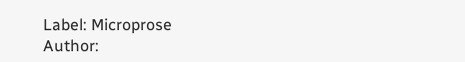Label: Microprose
Author: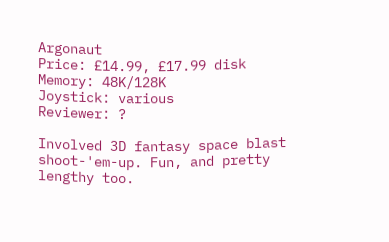Argonaut
Price: £14.99, £17.99 disk
Memory: 48K/128K
Joystick: various
Reviewer: ?

Involved 3D fantasy space blast shoot-'em-up. Fun, and pretty lengthy too.